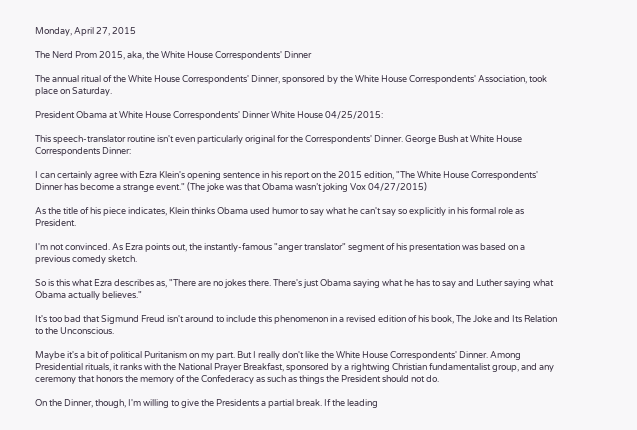Monday, April 27, 2015

The Nerd Prom 2015, aka, the White House Correspondents' Dinner

The annual ritual of the White House Correspondents' Dinner, sponsored by the White House Correspondents' Association, took place on Saturday.

President Obama at White House Correspondents' Dinner White House 04/25/2015:

This speech-translator routine isn't even particularly original for the Correspondents' Dinner. George Bush at White House Correspondents Dinner:

I can certainly agree with Ezra Klein's opening sentence in his report on the 2015 edition, "The White House Correspondents' Dinner has become a strange event." (The joke was that Obama wasn’t joking Vox 04/27/2015)

As the title of his piece indicates, Klein thinks Obama used humor to say what he can't say so explicitly in his formal role as President.

I'm not convinced. As Ezra points out, the instantly-famous "anger translator" segment of his presentation was based on a previous comedy sketch.

So is this what Ezra describes as, "There are no jokes there. There's just Obama saying what he has to say and Luther saying what Obama actually believes."

It's too bad that Sigmund Freud isn't around to include this phenomenon in a revised edition of his book, The Joke and Its Relation to the Unconscious.

Maybe it's a bit of political Puritanism on my part. But I really don't like the White House Correspondents' Dinner. Among Presidential rituals, it ranks with the National Prayer Breakfast, sponsored by a rightwing Christian fundamentalist group, and any ceremony that honors the memory of the Confederacy as such as things the President should not do.

On the Dinner, though, I'm willing to give the Presidents a partial break. If the leading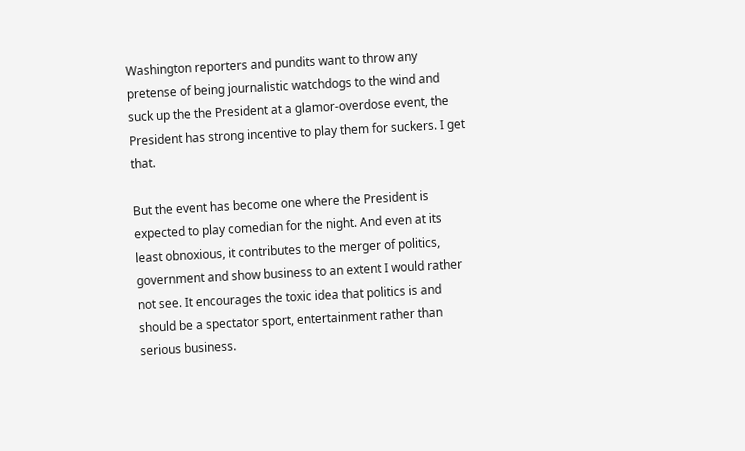Washington reporters and pundits want to throw any pretense of being journalistic watchdogs to the wind and suck up the the President at a glamor-overdose event, the President has strong incentive to play them for suckers. I get that.

But the event has become one where the President is expected to play comedian for the night. And even at its least obnoxious, it contributes to the merger of politics, government and show business to an extent I would rather not see. It encourages the toxic idea that politics is and should be a spectator sport, entertainment rather than serious business.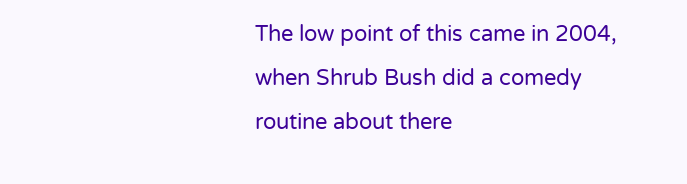The low point of this came in 2004, when Shrub Bush did a comedy routine about there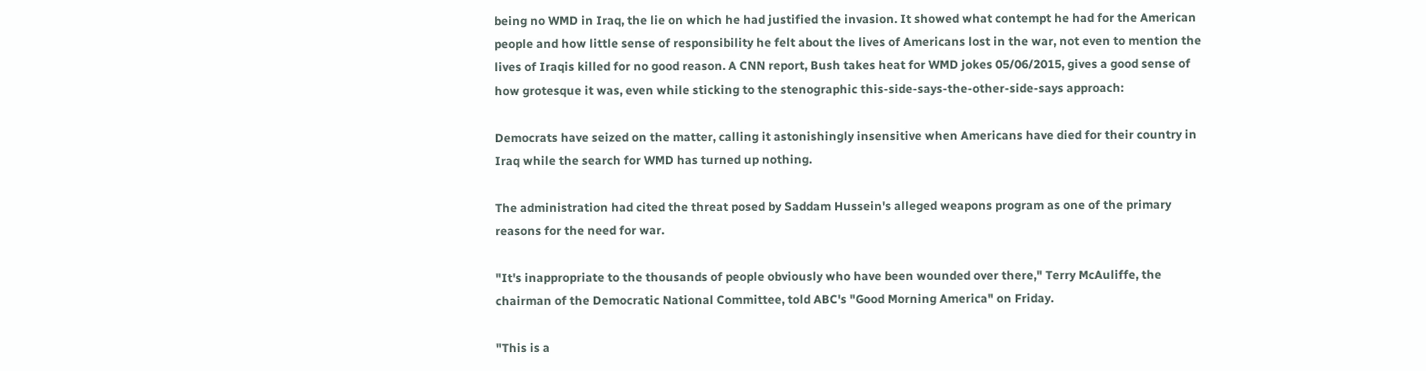being no WMD in Iraq, the lie on which he had justified the invasion. It showed what contempt he had for the American people and how little sense of responsibility he felt about the lives of Americans lost in the war, not even to mention the lives of Iraqis killed for no good reason. A CNN report, Bush takes heat for WMD jokes 05/06/2015, gives a good sense of how grotesque it was, even while sticking to the stenographic this-side-says-the-other-side-says approach:

Democrats have seized on the matter, calling it astonishingly insensitive when Americans have died for their country in Iraq while the search for WMD has turned up nothing.

The administration had cited the threat posed by Saddam Hussein's alleged weapons program as one of the primary reasons for the need for war.

"It's inappropriate to the thousands of people obviously who have been wounded over there," Terry McAuliffe, the chairman of the Democratic National Committee, told ABC's "Good Morning America" on Friday.

"This is a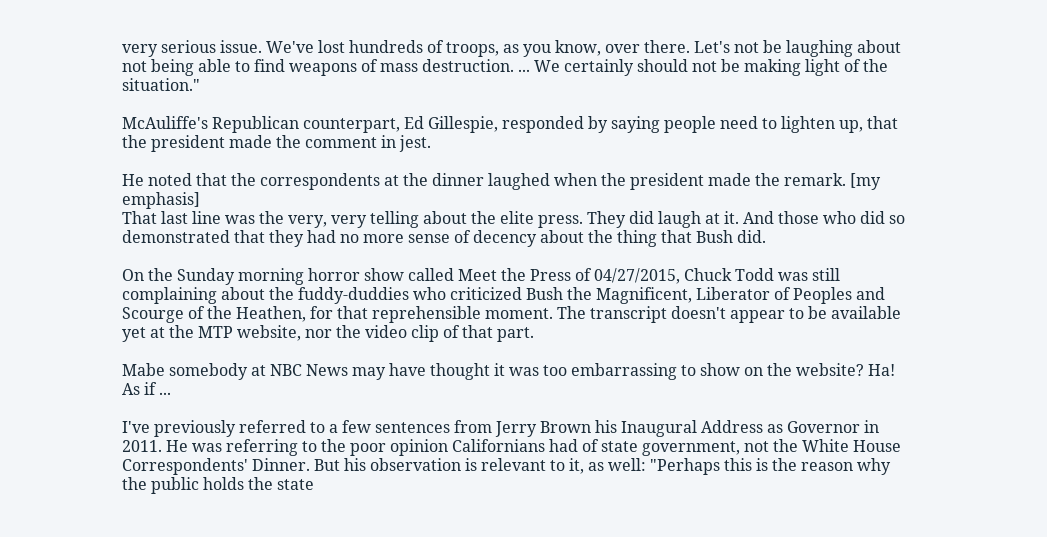very serious issue. We've lost hundreds of troops, as you know, over there. Let's not be laughing about not being able to find weapons of mass destruction. ... We certainly should not be making light of the situation."

McAuliffe's Republican counterpart, Ed Gillespie, responded by saying people need to lighten up, that the president made the comment in jest.

He noted that the correspondents at the dinner laughed when the president made the remark. [my emphasis]
That last line was the very, very telling about the elite press. They did laugh at it. And those who did so demonstrated that they had no more sense of decency about the thing that Bush did.

On the Sunday morning horror show called Meet the Press of 04/27/2015, Chuck Todd was still complaining about the fuddy-duddies who criticized Bush the Magnificent, Liberator of Peoples and Scourge of the Heathen, for that reprehensible moment. The transcript doesn't appear to be available yet at the MTP website, nor the video clip of that part.

Mabe somebody at NBC News may have thought it was too embarrassing to show on the website? Ha! As if ...

I've previously referred to a few sentences from Jerry Brown his Inaugural Address as Governor in 2011. He was referring to the poor opinion Californians had of state government, not the White House Correspondents' Dinner. But his observation is relevant to it, as well: "Perhaps this is the reason why the public holds the state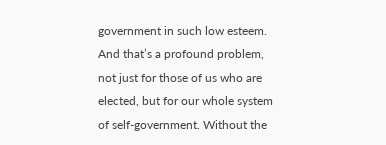government in such low esteem. And that’s a profound problem, not just for those of us who are elected, but for our whole system of self-government. Without the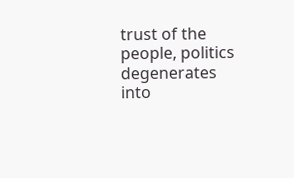trust of the people, politics degenerates into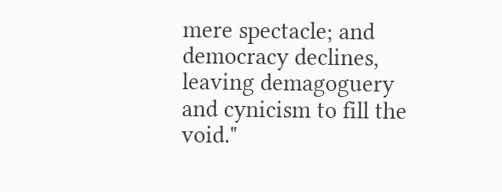mere spectacle; and democracy declines, leaving demagoguery and cynicism to fill the void."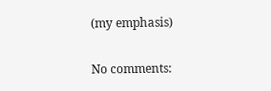(my emphasis)

No comments: